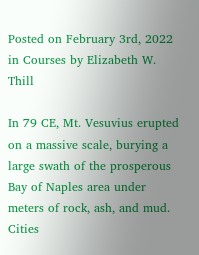Posted on February 3rd, 2022 in Courses by Elizabeth W. Thill

In 79 CE, Mt. Vesuvius erupted on a massive scale, burying a large swath of the prosperous Bay of Naples area under meters of rock, ash, and mud. Cities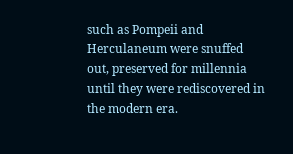such as Pompeii and Herculaneum were snuffed out, preserved for millennia until they were rediscovered in the modern era.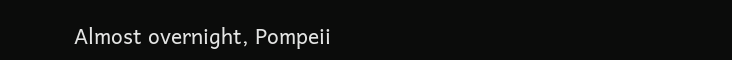Almost overnight, Pompeii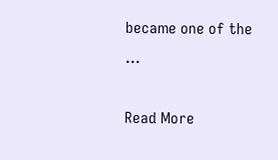became one of the …

Read More